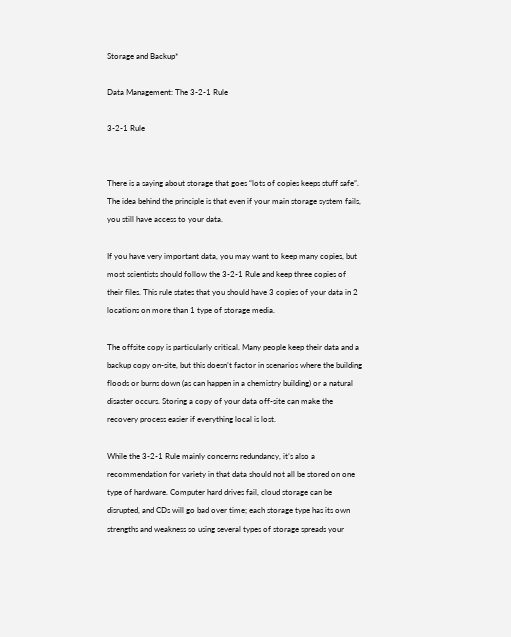Storage and Backup*

Data Management: The 3-2-1 Rule

3-2-1 Rule


There is a saying about storage that goes “lots of copies keeps stuff safe”. The idea behind the principle is that even if your main storage system fails, you still have access to your data.

If you have very important data, you may want to keep many copies, but most scientists should follow the 3-2-1 Rule and keep three copies of their files. This rule states that you should have 3 copies of your data in 2 locations on more than 1 type of storage media.

The offsite copy is particularly critical. Many people keep their data and a backup copy on-site, but this doesn’t factor in scenarios where the building floods or burns down (as can happen in a chemistry building) or a natural disaster occurs. Storing a copy of your data off-site can make the recovery process easier if everything local is lost.

While the 3-2-1 Rule mainly concerns redundancy, it’s also a recommendation for variety in that data should not all be stored on one type of hardware. Computer hard drives fail, cloud storage can be disrupted, and CDs will go bad over time; each storage type has its own strengths and weakness so using several types of storage spreads your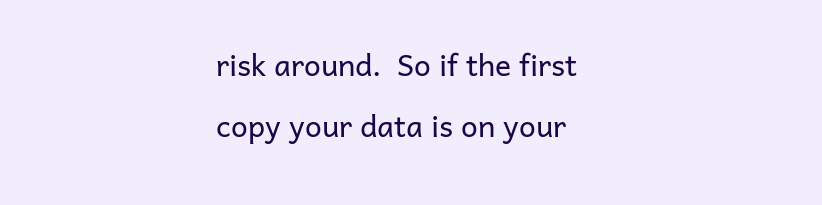risk around.  So if the first copy your data is on your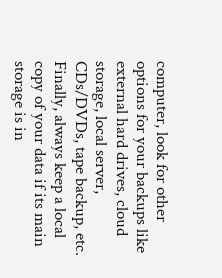computer, look for other options for your backups like external hard drives, cloud storage, local server, CDs/DVDs, tape backup, etc. Finally, always keep a local copy of your data if its main storage is in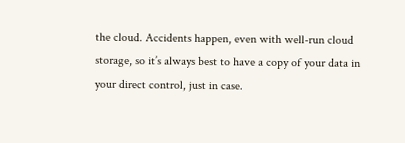the cloud. Accidents happen, even with well-run cloud storage, so it’s always best to have a copy of your data in your direct control, just in case.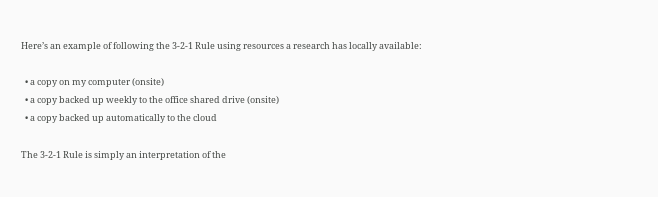Here’s an example of following the 3-2-1 Rule using resources a research has locally available:

  • a copy on my computer (onsite)
  • a copy backed up weekly to the office shared drive (onsite)
  • a copy backed up automatically to the cloud

The 3-2-1 Rule is simply an interpretation of the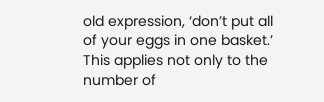old expression, ‘don’t put all of your eggs in one basket.’ This applies not only to the number of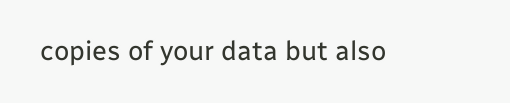copies of your data but also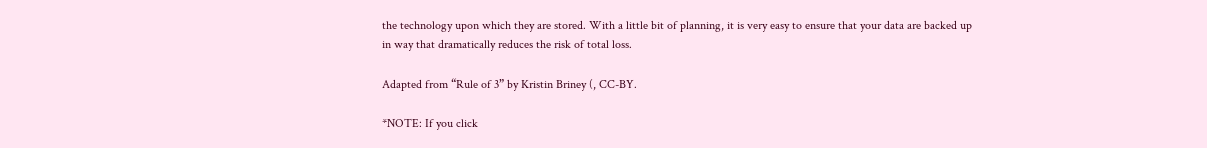the technology upon which they are stored. With a little bit of planning, it is very easy to ensure that your data are backed up in way that dramatically reduces the risk of total loss.

Adapted from “Rule of 3” by Kristin Briney (, CC-BY.

*NOTE: If you click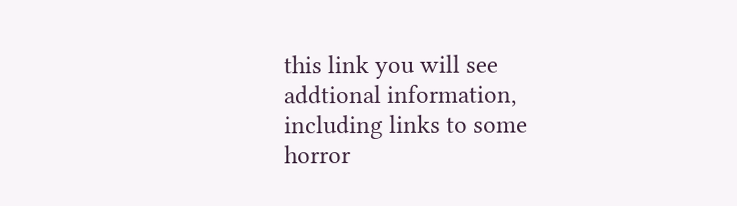this link you will see addtional information, including links to some horror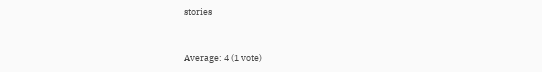stories


Average: 4 (1 vote)